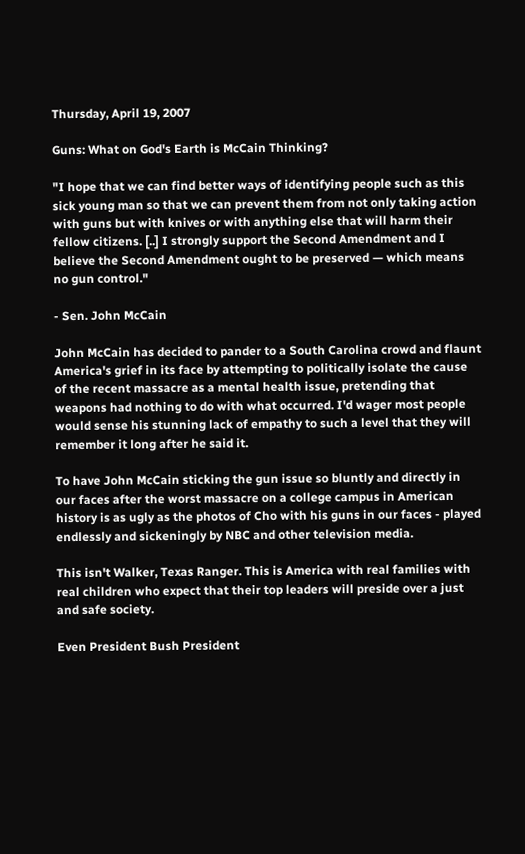Thursday, April 19, 2007

Guns: What on God's Earth is McCain Thinking?

"I hope that we can find better ways of identifying people such as this sick young man so that we can prevent them from not only taking action with guns but with knives or with anything else that will harm their fellow citizens. [..] I strongly support the Second Amendment and I believe the Second Amendment ought to be preserved — which means no gun control."

- Sen. John McCain

John McCain has decided to pander to a South Carolina crowd and flaunt America's grief in its face by attempting to politically isolate the cause of the recent massacre as a mental health issue, pretending that weapons had nothing to do with what occurred. I'd wager most people would sense his stunning lack of empathy to such a level that they will remember it long after he said it.

To have John McCain sticking the gun issue so bluntly and directly in our faces after the worst massacre on a college campus in American history is as ugly as the photos of Cho with his guns in our faces - played endlessly and sickeningly by NBC and other television media.

This isn't Walker, Texas Ranger. This is America with real families with real children who expect that their top leaders will preside over a just and safe society.

Even President Bush President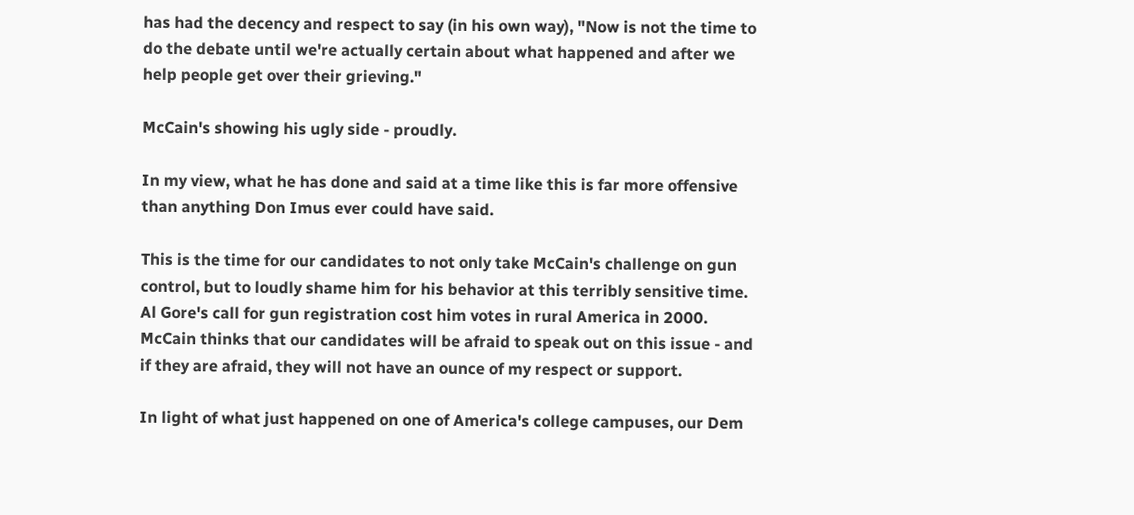has had the decency and respect to say (in his own way), "Now is not the time to do the debate until we're actually certain about what happened and after we help people get over their grieving."

McCain's showing his ugly side - proudly.

In my view, what he has done and said at a time like this is far more offensive than anything Don Imus ever could have said.

This is the time for our candidates to not only take McCain's challenge on gun control, but to loudly shame him for his behavior at this terribly sensitive time. Al Gore's call for gun registration cost him votes in rural America in 2000. McCain thinks that our candidates will be afraid to speak out on this issue - and if they are afraid, they will not have an ounce of my respect or support.

In light of what just happened on one of America's college campuses, our Dem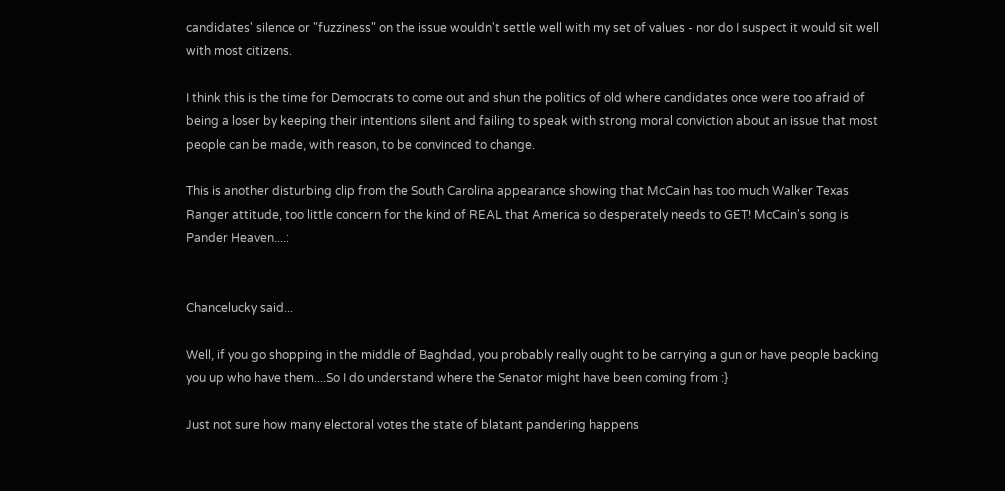candidates' silence or "fuzziness" on the issue wouldn't settle well with my set of values - nor do I suspect it would sit well with most citizens.

I think this is the time for Democrats to come out and shun the politics of old where candidates once were too afraid of being a loser by keeping their intentions silent and failing to speak with strong moral conviction about an issue that most people can be made, with reason, to be convinced to change.

This is another disturbing clip from the South Carolina appearance showing that McCain has too much Walker Texas Ranger attitude, too little concern for the kind of REAL that America so desperately needs to GET! McCain's song is Pander Heaven....:


Chancelucky said...

Well, if you go shopping in the middle of Baghdad, you probably really ought to be carrying a gun or have people backing you up who have them....So I do understand where the Senator might have been coming from :}

Just not sure how many electoral votes the state of blatant pandering happens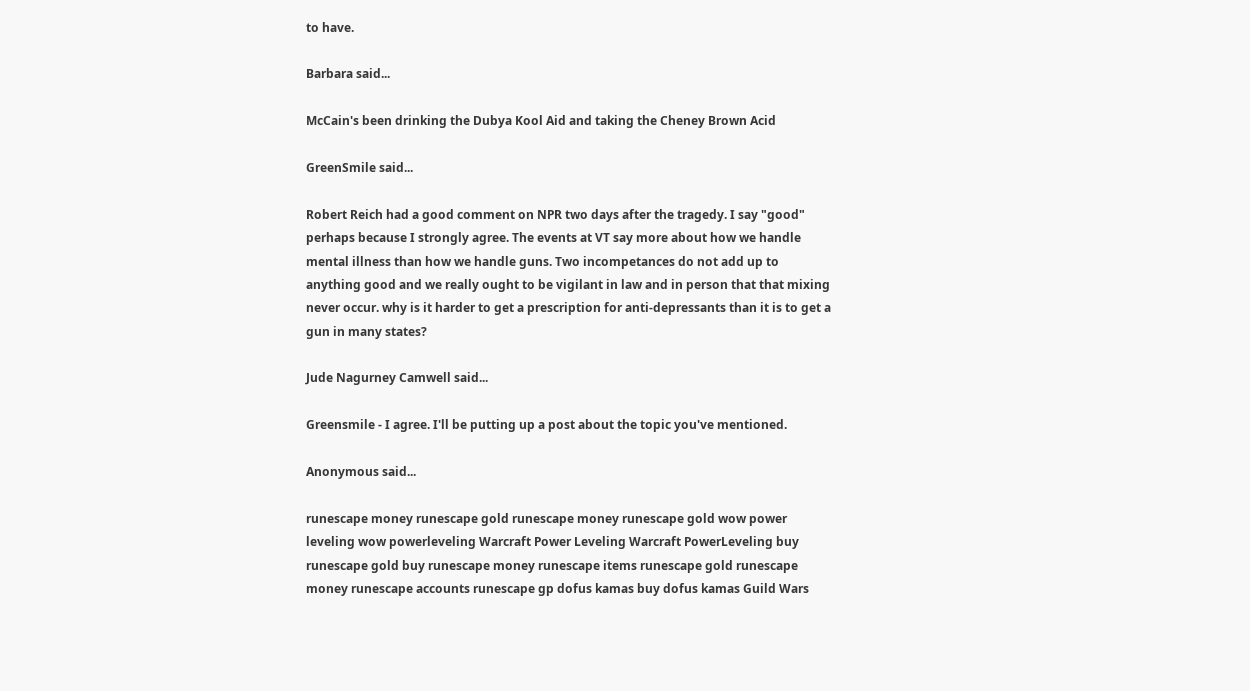to have.

Barbara said...

McCain's been drinking the Dubya Kool Aid and taking the Cheney Brown Acid

GreenSmile said...

Robert Reich had a good comment on NPR two days after the tragedy. I say "good" perhaps because I strongly agree. The events at VT say more about how we handle mental illness than how we handle guns. Two incompetances do not add up to anything good and we really ought to be vigilant in law and in person that that mixing never occur. why is it harder to get a prescription for anti-depressants than it is to get a gun in many states?

Jude Nagurney Camwell said...

Greensmile - I agree. I'll be putting up a post about the topic you've mentioned.

Anonymous said...

runescape money runescape gold runescape money runescape gold wow power leveling wow powerleveling Warcraft Power Leveling Warcraft PowerLeveling buy runescape gold buy runescape money runescape items runescape gold runescape money runescape accounts runescape gp dofus kamas buy dofus kamas Guild Wars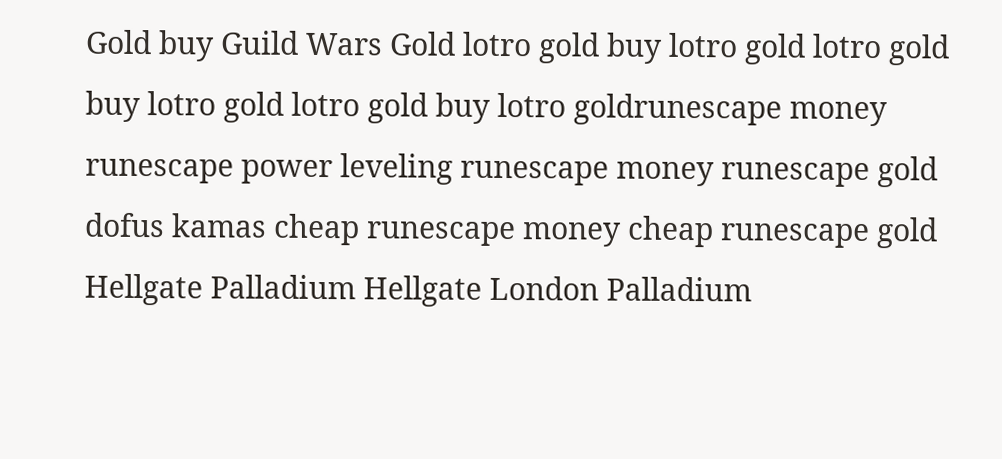Gold buy Guild Wars Gold lotro gold buy lotro gold lotro gold buy lotro gold lotro gold buy lotro goldrunescape money runescape power leveling runescape money runescape gold dofus kamas cheap runescape money cheap runescape gold Hellgate Palladium Hellgate London Palladium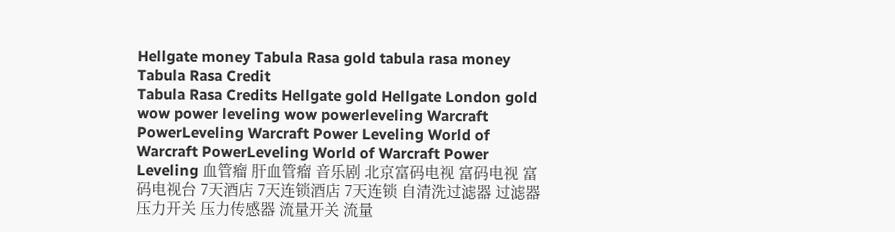Hellgate money Tabula Rasa gold tabula rasa money Tabula Rasa Credit
Tabula Rasa Credits Hellgate gold Hellgate London gold wow power leveling wow powerleveling Warcraft PowerLeveling Warcraft Power Leveling World of Warcraft PowerLeveling World of Warcraft Power Leveling 血管瘤 肝血管瘤 音乐剧 北京富码电视 富码电视 富码电视台 7天酒店 7天连锁酒店 7天连锁 自清洗过滤器 过滤器 压力开关 压力传感器 流量开关 流量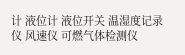计 液位计 液位开关 温湿度记录仪 风速仪 可燃气体检测仪